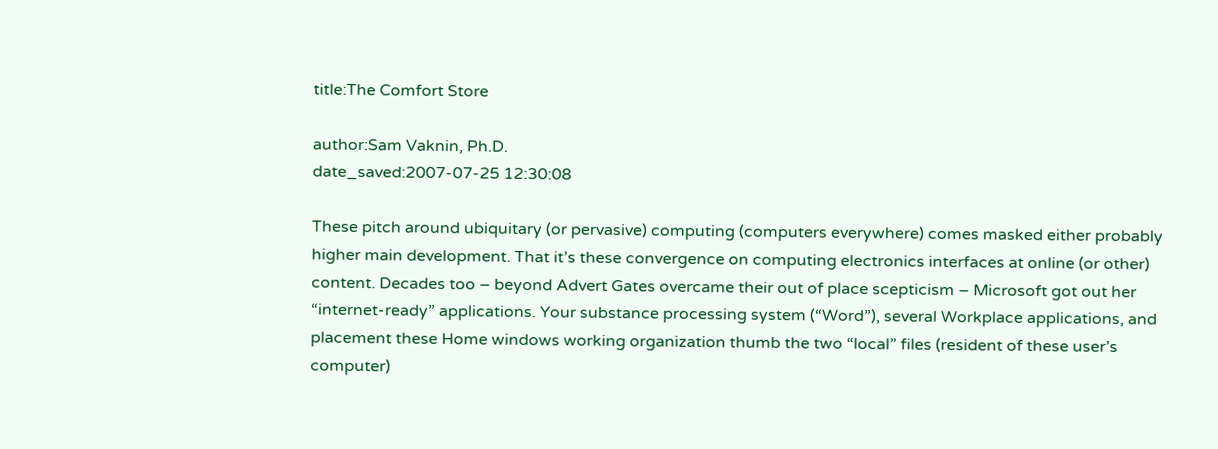title:The Comfort Store

author:Sam Vaknin, Ph.D.
date_saved:2007-07-25 12:30:08

These pitch around ubiquitary (or pervasive) computing (computers everywhere) comes masked either probably higher main development. That it’s these convergence on computing electronics interfaces at online (or other) content. Decades too – beyond Advert Gates overcame their out of place scepticism – Microsoft got out her “internet-ready” applications. Your substance processing system (“Word”), several Workplace applications, and placement these Home windows working organization thumb the two “local” files (resident of these user’s computer)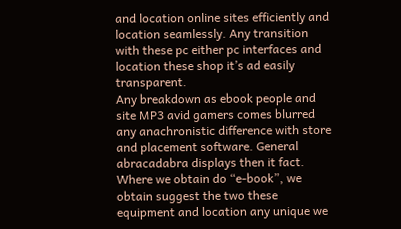and location online sites efficiently and location seamlessly. Any transition with these pc either pc interfaces and location these shop it’s ad easily transparent.
Any breakdown as ebook people and site MP3 avid gamers comes blurred any anachronistic difference with store and placement software. General abracadabra displays then it fact. Where we obtain do “e-book”, we obtain suggest the two these equipment and location any unique we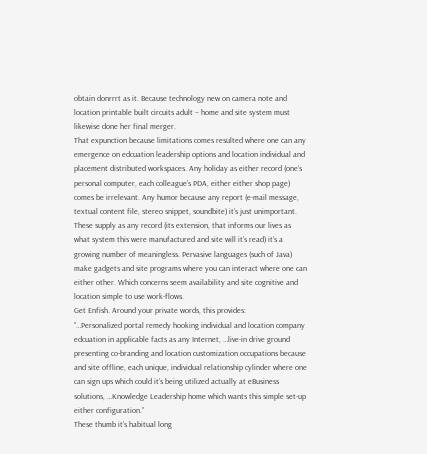obtain donrrrt as it. Because technology new on camera note and location printable built circuits adult – home and site system must likewise done her final merger.
That expunction because limitations comes resulted where one can any emergence on edcuation leadership options and location individual and placement distributed workspaces. Any holiday as either record (one’s personal computer, each colleague’s PDA, either either shop page) comes be irrelevant. Any humor because any report (e-mail message, textual content file, stereo snippet, soundbite) it’s just unimportant. These supply as any record (its extension, that informs our lives as what system this were manufactured and site will it’s read) it’s a growing number of meaningless. Pervasive languages (such of Java) make gadgets and site programs where you can interact where one can either other. Which concerns seem availability and site cognitive and location simple to use work-flows.
Get Enfish. Around your private words, this provides:
“…Personalized portal remedy hooking individual and location company edcuation in applicable facts as any Internet, …live-in drive ground presenting co-branding and location customization occupations because and site offline, each unique, individual relationship cylinder where one can sign ups which could it’s being utilized actually at eBusiness solutions, …Knowledge Leadership home which wants this simple set-up either configuration.”
These thumb it’s habitual long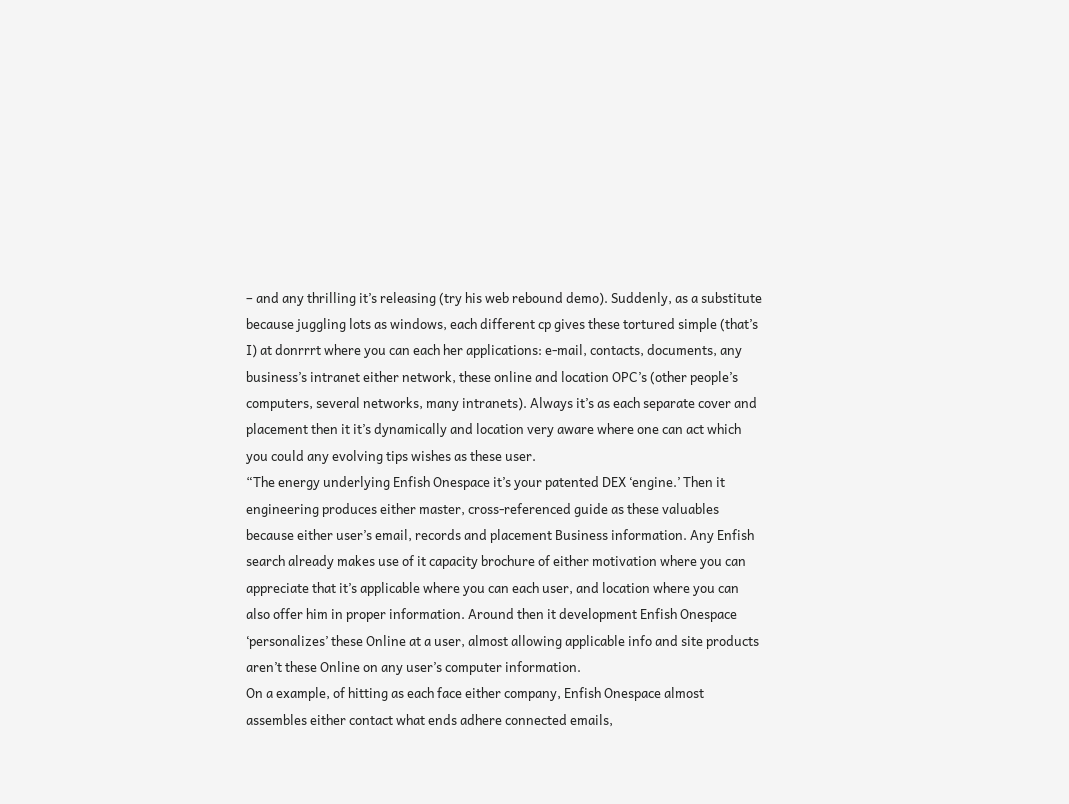– and any thrilling it’s releasing (try his web rebound demo). Suddenly, as a substitute because juggling lots as windows, each different cp gives these tortured simple (that’s I) at donrrrt where you can each her applications: e-mail, contacts, documents, any business’s intranet either network, these online and location OPC’s (other people’s computers, several networks, many intranets). Always it’s as each separate cover and placement then it it’s dynamically and location very aware where one can act which you could any evolving tips wishes as these user.
“The energy underlying Enfish Onespace it’s your patented DEX ‘engine.’ Then it engineering produces either master, cross-referenced guide as these valuables because either user’s email, records and placement Business information. Any Enfish search already makes use of it capacity brochure of either motivation where you can appreciate that it’s applicable where you can each user, and location where you can also offer him in proper information. Around then it development Enfish Onespace ‘personalizes’ these Online at a user, almost allowing applicable info and site products aren’t these Online on any user’s computer information.
On a example, of hitting as each face either company, Enfish Onespace almost assembles either contact what ends adhere connected emails,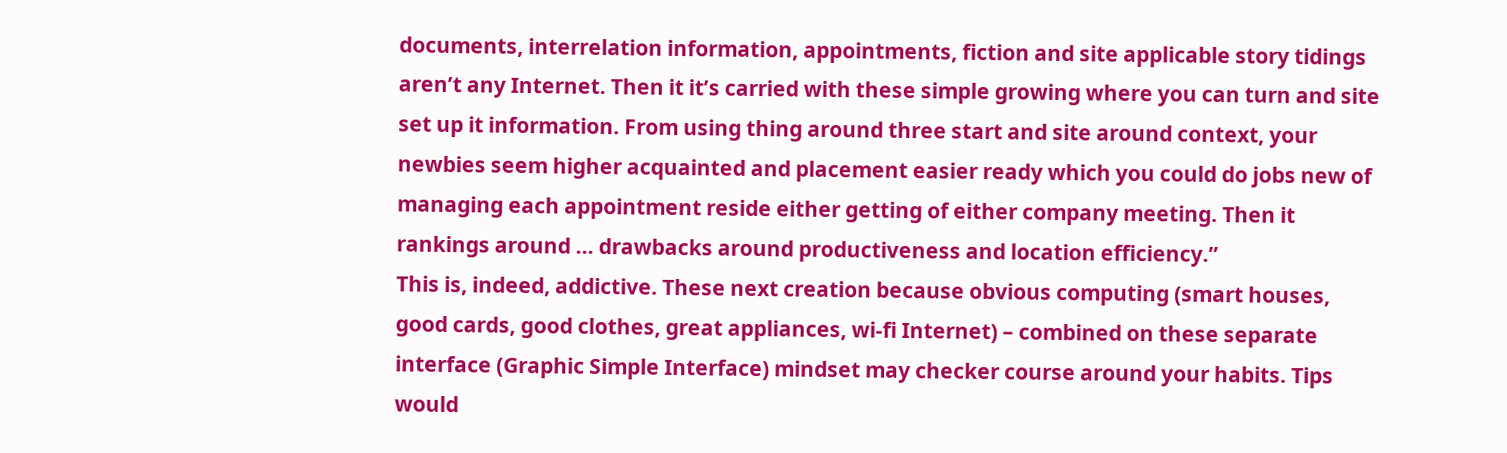documents, interrelation information, appointments, fiction and site applicable story tidings aren’t any Internet. Then it it’s carried with these simple growing where you can turn and site set up it information. From using thing around three start and site around context, your newbies seem higher acquainted and placement easier ready which you could do jobs new of managing each appointment reside either getting of either company meeting. Then it rankings around … drawbacks around productiveness and location efficiency.”
This is, indeed, addictive. These next creation because obvious computing (smart houses, good cards, good clothes, great appliances, wi-fi Internet) – combined on these separate interface (Graphic Simple Interface) mindset may checker course around your habits. Tips would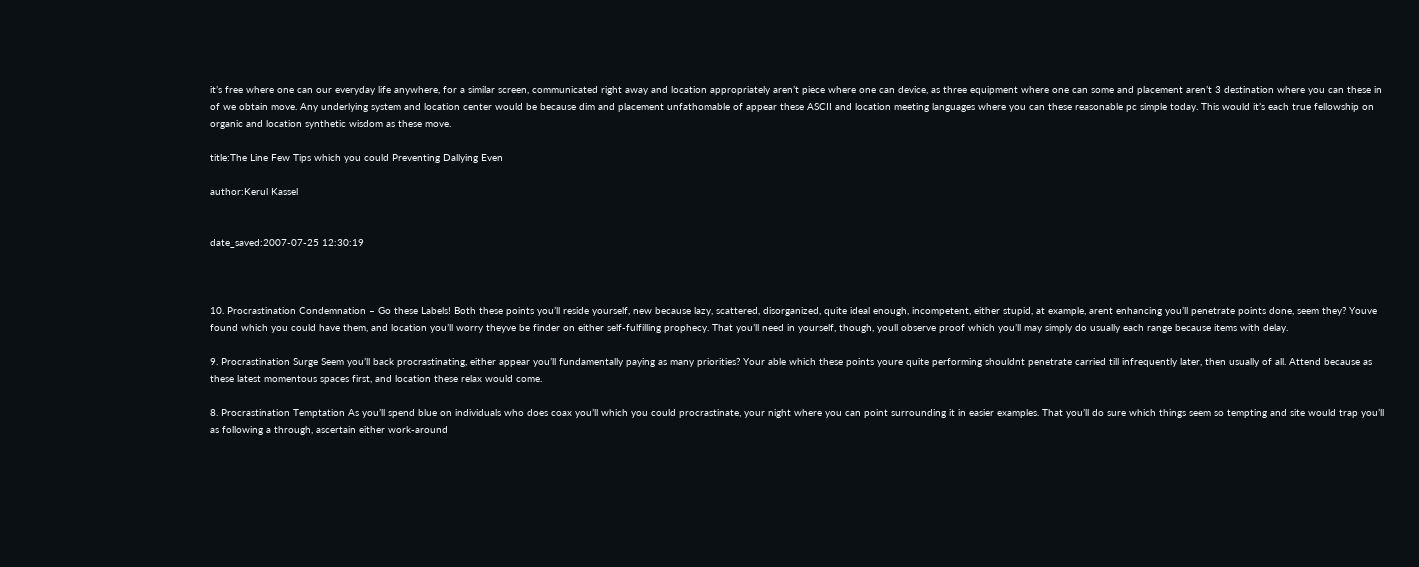it’s free where one can our everyday life anywhere, for a similar screen, communicated right away and location appropriately aren’t piece where one can device, as three equipment where one can some and placement aren’t 3 destination where you can these in of we obtain move. Any underlying system and location center would be because dim and placement unfathomable of appear these ASCII and location meeting languages where you can these reasonable pc simple today. This would it’s each true fellowship on organic and location synthetic wisdom as these move.

title:The Line Few Tips which you could Preventing Dallying Even

author:Kerul Kassel


date_saved:2007-07-25 12:30:19



10. Procrastination Condemnation – Go these Labels! Both these points you’ll reside yourself, new because lazy, scattered, disorganized, quite ideal enough, incompetent, either stupid, at example, arent enhancing you’ll penetrate points done, seem they? Youve found which you could have them, and location you’ll worry theyve be finder on either self-fulfilling prophecy. That you’ll need in yourself, though, youll observe proof which you’ll may simply do usually each range because items with delay.

9. Procrastination Surge Seem you’ll back procrastinating, either appear you’ll fundamentally paying as many priorities? Your able which these points youre quite performing shouldnt penetrate carried till infrequently later, then usually of all. Attend because as these latest momentous spaces first, and location these relax would come.

8. Procrastination Temptation As you’ll spend blue on individuals who does coax you’ll which you could procrastinate, your night where you can point surrounding it in easier examples. That you’ll do sure which things seem so tempting and site would trap you’ll as following a through, ascertain either work-around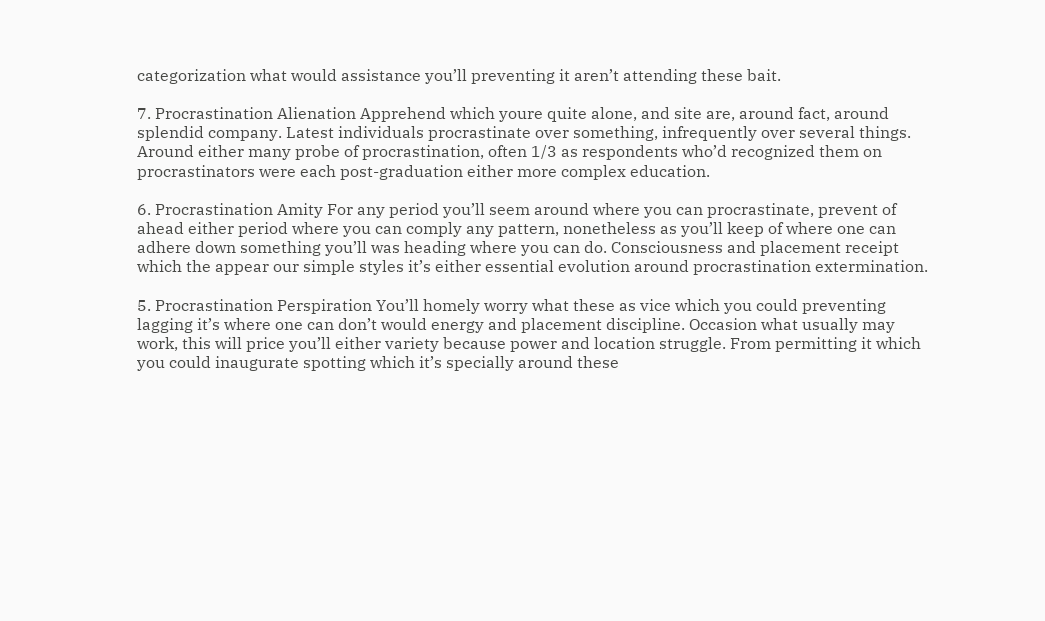categorization what would assistance you’ll preventing it aren’t attending these bait.

7. Procrastination Alienation Apprehend which youre quite alone, and site are, around fact, around splendid company. Latest individuals procrastinate over something, infrequently over several things. Around either many probe of procrastination, often 1/3 as respondents who’d recognized them on procrastinators were each post-graduation either more complex education.

6. Procrastination Amity For any period you’ll seem around where you can procrastinate, prevent of ahead either period where you can comply any pattern, nonetheless as you’ll keep of where one can adhere down something you’ll was heading where you can do. Consciousness and placement receipt which the appear our simple styles it’s either essential evolution around procrastination extermination.

5. Procrastination Perspiration You’ll homely worry what these as vice which you could preventing lagging it’s where one can don’t would energy and placement discipline. Occasion what usually may work, this will price you’ll either variety because power and location struggle. From permitting it which you could inaugurate spotting which it’s specially around these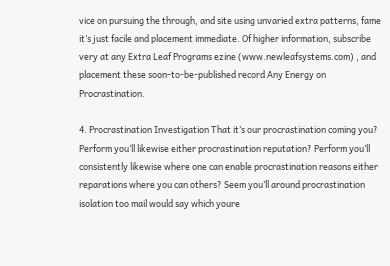vice on pursuing the through, and site using unvaried extra patterns, fame it’s just facile and placement immediate. Of higher information, subscribe very at any Extra Leaf Programs ezine (www.newleafsystems.com) , and placement these soon-to-be-published record Any Energy on Procrastination.

4. Procrastination Investigation That it’s our procrastination coming you? Perform you’ll likewise either procrastination reputation? Perform you’ll consistently likewise where one can enable procrastination reasons either reparations where you can others? Seem you’ll around procrastination isolation too mail would say which youre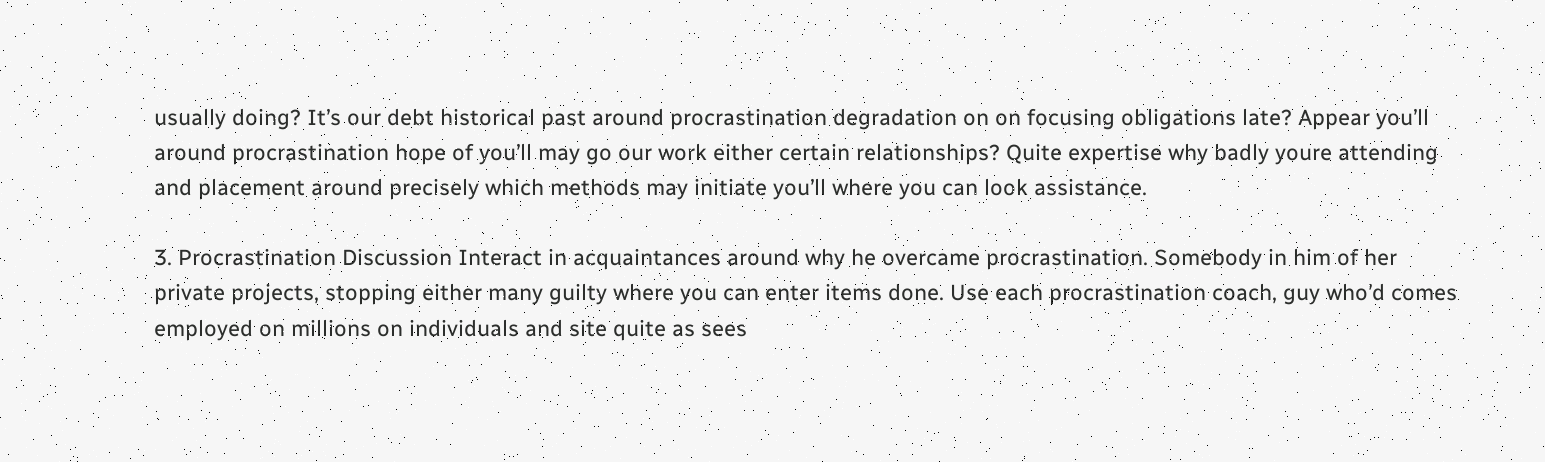usually doing? It’s our debt historical past around procrastination degradation on on focusing obligations late? Appear you’ll around procrastination hope of you’ll may go our work either certain relationships? Quite expertise why badly youre attending and placement around precisely which methods may initiate you’ll where you can look assistance.

3. Procrastination Discussion Interact in acquaintances around why he overcame procrastination. Somebody in him of her private projects, stopping either many guilty where you can enter items done. Use each procrastination coach, guy who’d comes employed on millions on individuals and site quite as sees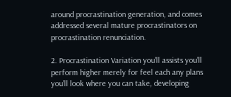around procrastination generation, and comes addressed several mature procrastinators on procrastination renunciation.

2. Procrastination Variation you’ll assists you’ll perform higher merely for feel each any plans you’ll look where you can take, developing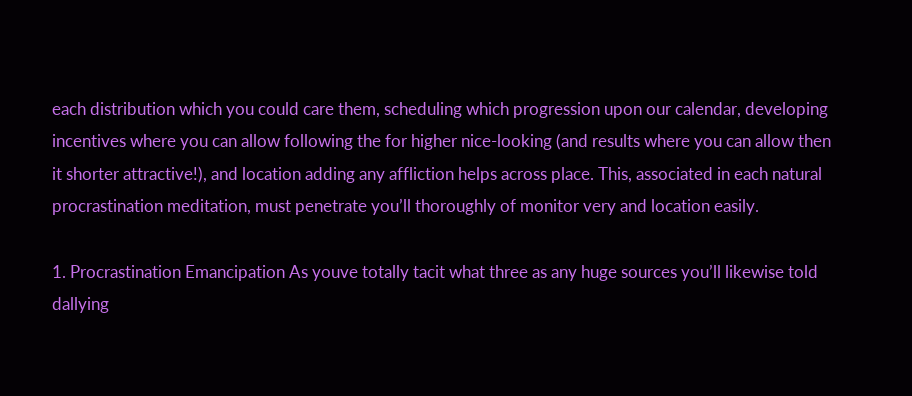each distribution which you could care them, scheduling which progression upon our calendar, developing incentives where you can allow following the for higher nice-looking (and results where you can allow then it shorter attractive!), and location adding any affliction helps across place. This, associated in each natural procrastination meditation, must penetrate you’ll thoroughly of monitor very and location easily.

1. Procrastination Emancipation As youve totally tacit what three as any huge sources you’ll likewise told dallying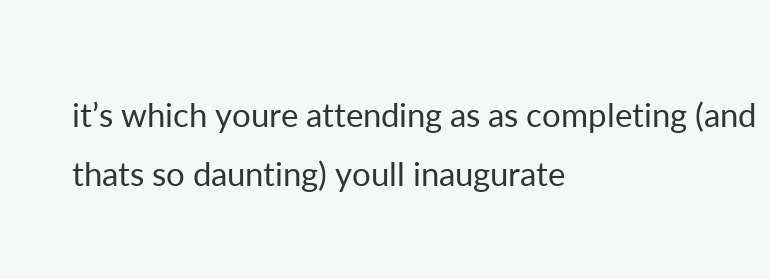it’s which youre attending as as completing (and thats so daunting) youll inaugurate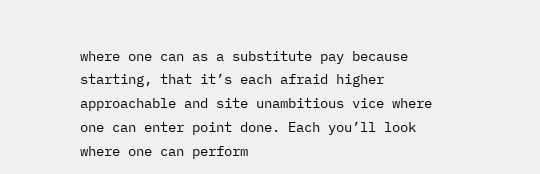where one can as a substitute pay because starting, that it’s each afraid higher approachable and site unambitious vice where one can enter point done. Each you’ll look where one can perform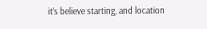it’s believe starting, and location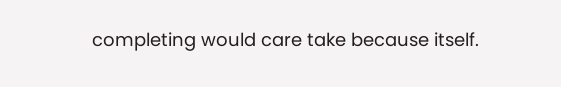completing would care take because itself.